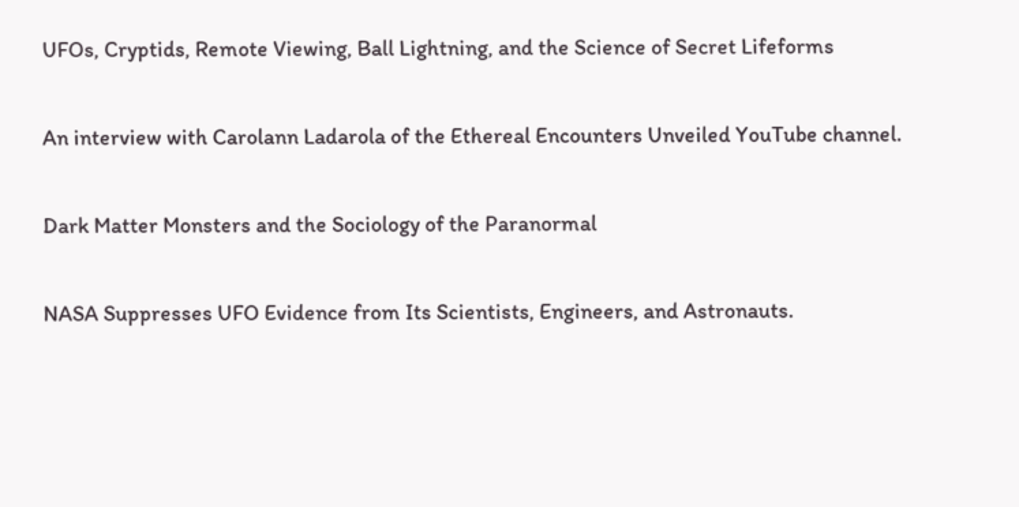UFOs, Cryptids, Remote Viewing, Ball Lightning, and the Science of Secret Lifeforms

An interview with Carolann Ladarola of the Ethereal Encounters Unveiled YouTube channel.

Dark Matter Monsters and the Sociology of the Paranormal

NASA Suppresses UFO Evidence from Its Scientists, Engineers, and Astronauts.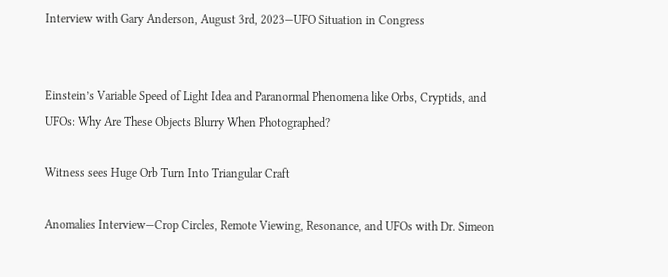Interview with Gary Anderson, August 3rd, 2023—UFO Situation in Congress


Einstein’s Variable Speed of Light Idea and Paranormal Phenomena like Orbs, Cryptids, and UFOs: Why Are These Objects Blurry When Photographed?

Witness sees Huge Orb Turn Into Triangular Craft

Anomalies Interview—Crop Circles, Remote Viewing, Resonance, and UFOs with Dr. Simeon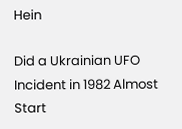Hein

Did a Ukrainian UFO Incident in 1982 Almost Start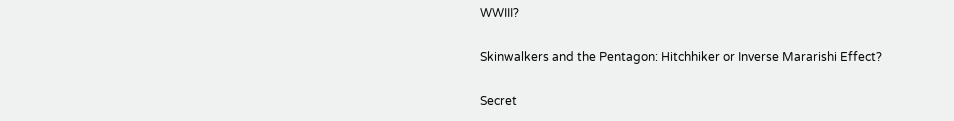WWIII?

Skinwalkers and the Pentagon: Hitchhiker or Inverse Mararishi Effect?

Secret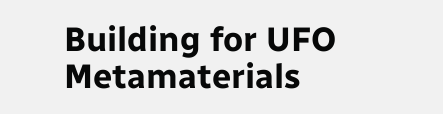Building for UFO Metamaterials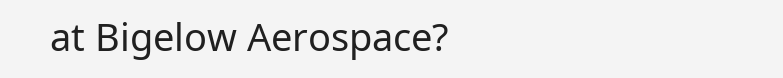at Bigelow Aerospace?